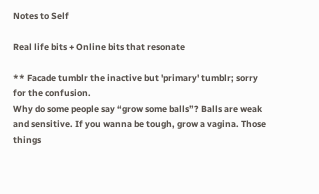Notes to Self

Real life bits + Online bits that resonate

** Facade tumblr the inactive but 'primary' tumblr; sorry for the confusion.
Why do some people say “grow some balls”? Balls are weak and sensitive. If you wanna be tough, grow a vagina. Those things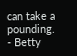can take a pounding.
- Betty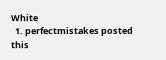White
  1. perfectmistakes posted this